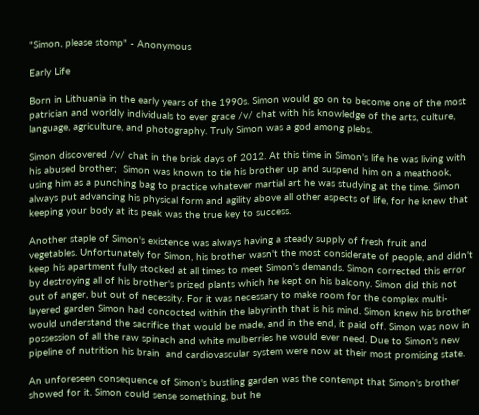"Simon, please stomp" - Anonymous

Early Life

Born in Lithuania in the early years of the 1990s. Simon would go on to become one of the most patrician and worldly individuals to ever grace /v/ chat with his knowledge of the arts, culture, language, agriculture, and photography. Truly Simon was a god among plebs.

Simon discovered /v/ chat in the brisk days of 2012. At this time in Simon's life he was living with his abused brother;  Simon was known to tie his brother up and suspend him on a meathook, using him as a punching bag to practice whatever martial art he was studying at the time. Simon always put advancing his physical form and agility above all other aspects of life, for he knew that keeping your body at its peak was the true key to success.

Another staple of Simon's existence was always having a steady supply of fresh fruit and vegetables. Unfortunately for Simon, his brother wasn't the most considerate of people, and didn't keep his apartment fully stocked at all times to meet Simon's demands. Simon corrected this error by destroying all of his brother's prized plants which he kept on his balcony. Simon did this not out of anger, but out of necessity. For it was necessary to make room for the complex multi-layered garden Simon had concocted within the labyrinth that is his mind. Simon knew his brother would understand the sacrifice that would be made, and in the end, it paid off. Simon was now in possession of all the raw spinach and white mulberries he would ever need. Due to Simon's new pipeline of nutrition his brain  and cardiovascular system were now at their most promising state.

An unforeseen consequence of Simon's bustling garden was the contempt that Simon's brother showed for it. Simon could sense something, but he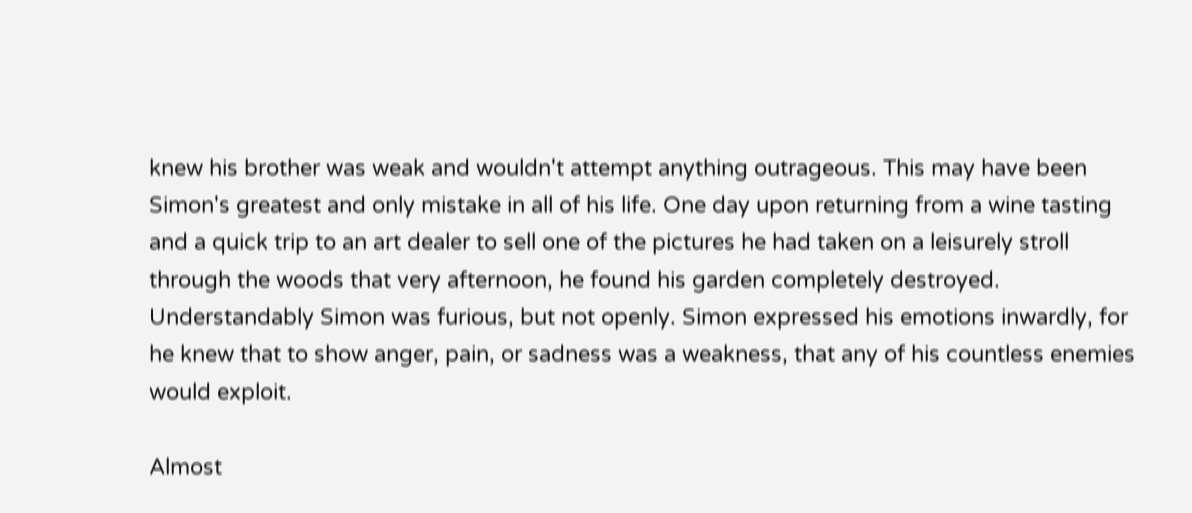knew his brother was weak and wouldn't attempt anything outrageous. This may have been Simon's greatest and only mistake in all of his life. One day upon returning from a wine tasting and a quick trip to an art dealer to sell one of the pictures he had taken on a leisurely stroll through the woods that very afternoon, he found his garden completely destroyed. Understandably Simon was furious, but not openly. Simon expressed his emotions inwardly, for he knew that to show anger, pain, or sadness was a weakness, that any of his countless enemies would exploit.

Almost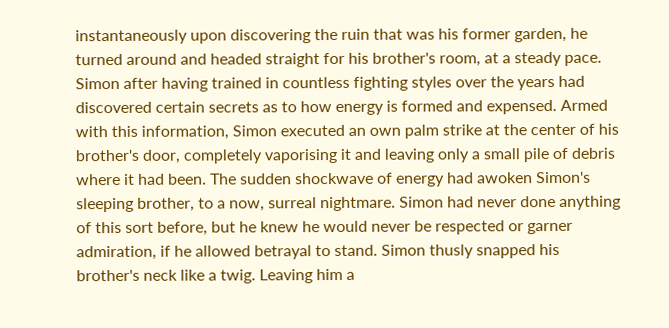instantaneously upon discovering the ruin that was his former garden, he turned around and headed straight for his brother's room, at a steady pace. Simon after having trained in countless fighting styles over the years had discovered certain secrets as to how energy is formed and expensed. Armed with this information, Simon executed an own palm strike at the center of his brother's door, completely vaporising it and leaving only a small pile of debris where it had been. The sudden shockwave of energy had awoken Simon's sleeping brother, to a now, surreal nightmare. Simon had never done anything of this sort before, but he knew he would never be respected or garner admiration, if he allowed betrayal to stand. Simon thusly snapped his brother's neck like a twig. Leaving him a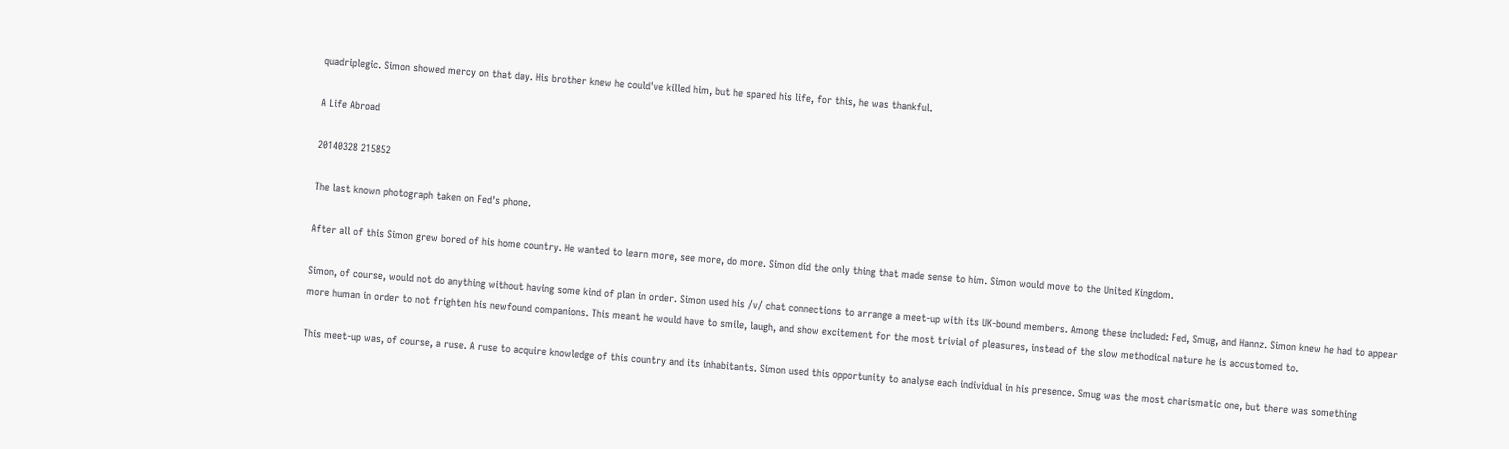quadriplegic. Simon showed mercy on that day. His brother knew he could've killed him, but he spared his life, for this, he was thankful.

A Life Abroad

20140328 215852

The last known photograph taken on Fed's phone.

After all of this Simon grew bored of his home country. He wanted to learn more, see more, do more. Simon did the only thing that made sense to him. Simon would move to the United Kingdom.

Simon, of course, would not do anything without having some kind of plan in order. Simon used his /v/ chat connections to arrange a meet-up with its UK-bound members. Among these included: Fed, Smug, and Hannz. Simon knew he had to appear more human in order to not frighten his newfound companions. This meant he would have to smile, laugh, and show excitement for the most trivial of pleasures, instead of the slow methodical nature he is accustomed to.

This meet-up was, of course, a ruse. A ruse to acquire knowledge of this country and its inhabitants. Simon used this opportunity to analyse each individual in his presence. Smug was the most charismatic one, but there was something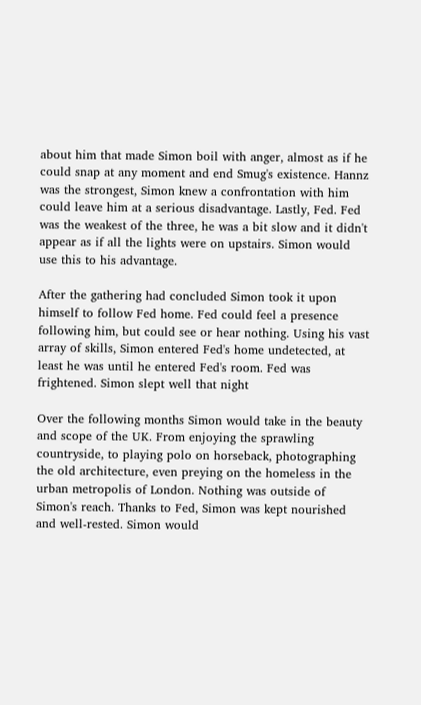about him that made Simon boil with anger, almost as if he could snap at any moment and end Smug's existence. Hannz was the strongest, Simon knew a confrontation with him could leave him at a serious disadvantage. Lastly, Fed. Fed was the weakest of the three, he was a bit slow and it didn't appear as if all the lights were on upstairs. Simon would use this to his advantage.

After the gathering had concluded Simon took it upon himself to follow Fed home. Fed could feel a presence following him, but could see or hear nothing. Using his vast array of skills, Simon entered Fed's home undetected, at least he was until he entered Fed's room. Fed was frightened. Simon slept well that night

Over the following months Simon would take in the beauty and scope of the UK. From enjoying the sprawling countryside, to playing polo on horseback, photographing the old architecture, even preying on the homeless in the urban metropolis of London. Nothing was outside of Simon's reach. Thanks to Fed, Simon was kept nourished and well-rested. Simon would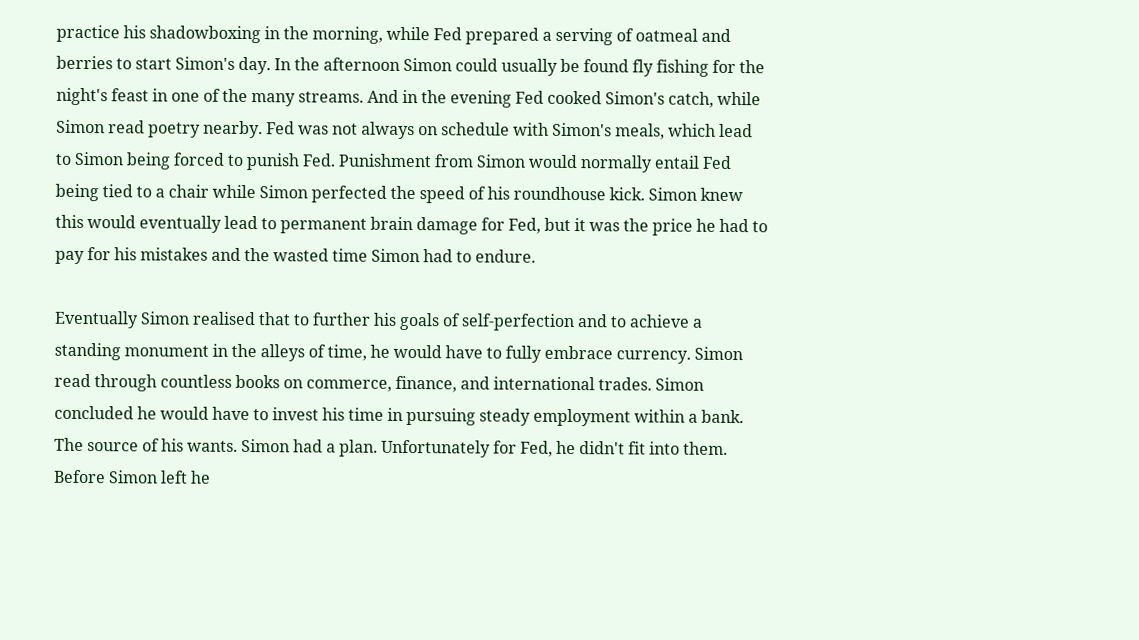practice his shadowboxing in the morning, while Fed prepared a serving of oatmeal and berries to start Simon's day. In the afternoon Simon could usually be found fly fishing for the night's feast in one of the many streams. And in the evening Fed cooked Simon's catch, while Simon read poetry nearby. Fed was not always on schedule with Simon's meals, which lead to Simon being forced to punish Fed. Punishment from Simon would normally entail Fed being tied to a chair while Simon perfected the speed of his roundhouse kick. Simon knew this would eventually lead to permanent brain damage for Fed, but it was the price he had to pay for his mistakes and the wasted time Simon had to endure.

Eventually Simon realised that to further his goals of self-perfection and to achieve a standing monument in the alleys of time, he would have to fully embrace currency. Simon read through countless books on commerce, finance, and international trades. Simon concluded he would have to invest his time in pursuing steady employment within a bank. The source of his wants. Simon had a plan. Unfortunately for Fed, he didn't fit into them. Before Simon left he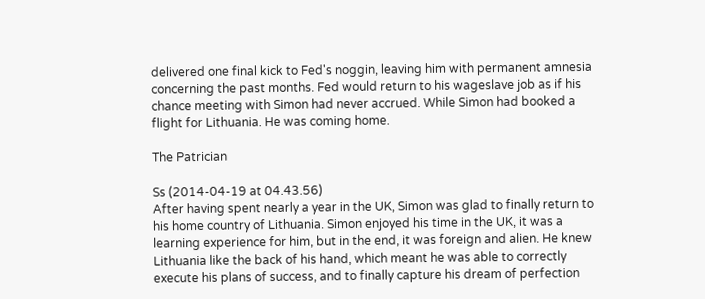delivered one final kick to Fed's noggin, leaving him with permanent amnesia concerning the past months. Fed would return to his wageslave job as if his chance meeting with Simon had never accrued. While Simon had booked a flight for Lithuania. He was coming home.

The Patrician

Ss (2014-04-19 at 04.43.56)
After having spent nearly a year in the UK, Simon was glad to finally return to his home country of Lithuania. Simon enjoyed his time in the UK, it was a learning experience for him, but in the end, it was foreign and alien. He knew Lithuania like the back of his hand, which meant he was able to correctly execute his plans of success, and to finally capture his dream of perfection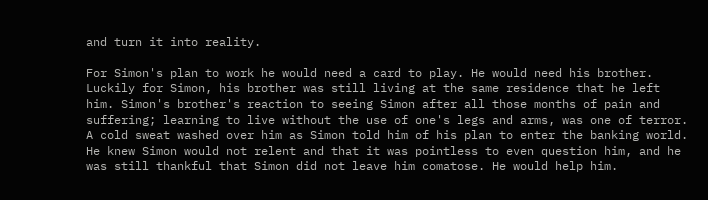and turn it into reality.

For Simon's plan to work he would need a card to play. He would need his brother. Luckily for Simon, his brother was still living at the same residence that he left him. Simon's brother's reaction to seeing Simon after all those months of pain and suffering; learning to live without the use of one's legs and arms, was one of terror. A cold sweat washed over him as Simon told him of his plan to enter the banking world. He knew Simon would not relent and that it was pointless to even question him, and he was still thankful that Simon did not leave him comatose. He would help him.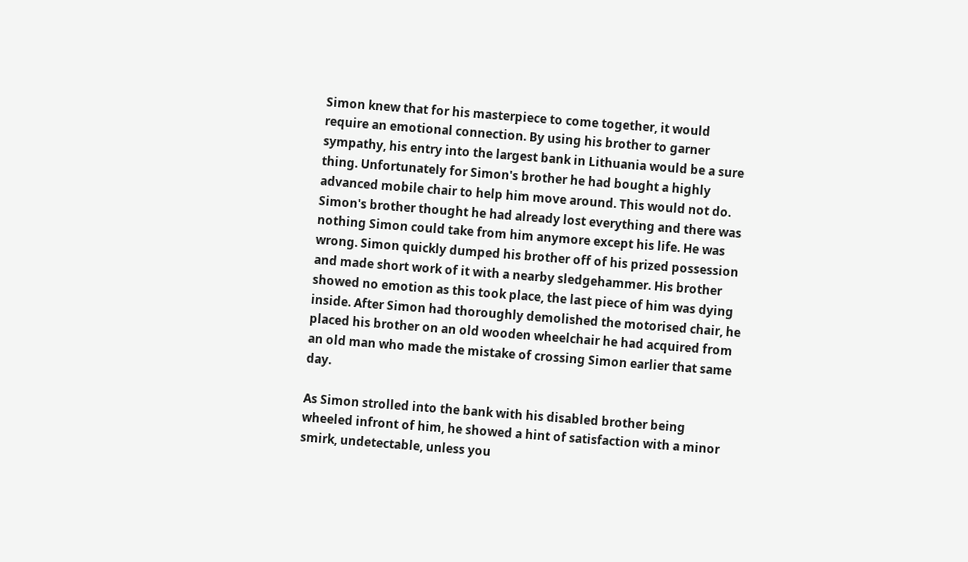Simon knew that for his masterpiece to come together, it would require an emotional connection. By using his brother to garner sympathy, his entry into the largest bank in Lithuania would be a sure thing. Unfortunately for Simon's brother he had bought a highly advanced mobile chair to help him move around. This would not do. Simon's brother thought he had already lost everything and there was nothing Simon could take from him anymore except his life. He was wrong. Simon quickly dumped his brother off of his prized possession and made short work of it with a nearby sledgehammer. His brother showed no emotion as this took place, the last piece of him was dying inside. After Simon had thoroughly demolished the motorised chair, he placed his brother on an old wooden wheelchair he had acquired from an old man who made the mistake of crossing Simon earlier that same day.

As Simon strolled into the bank with his disabled brother being wheeled infront of him, he showed a hint of satisfaction with a minor smirk, undetectable, unless you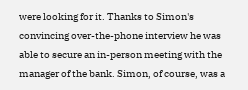were looking for it. Thanks to Simon's convincing over-the-phone interview he was able to secure an in-person meeting with the manager of the bank. Simon, of course, was a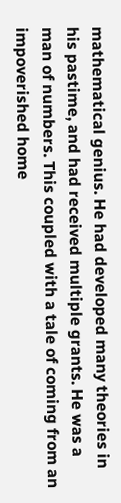mathematical genius. He had developed many theories in his pastime, and had received multiple grants. He was a man of numbers. This coupled with a tale of coming from an impoverished home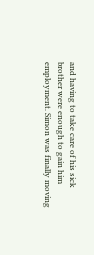and having to take care of his sick brother were enough to gain him employment. Simon was finally moving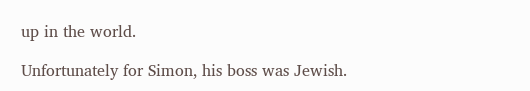up in the world.

Unfortunately for Simon, his boss was Jewish.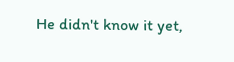He didn't know it yet,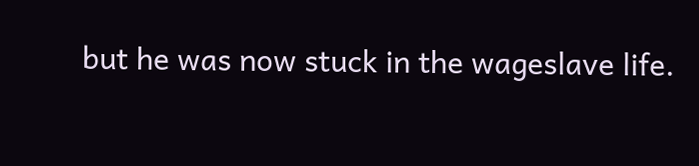but he was now stuck in the wageslave life.